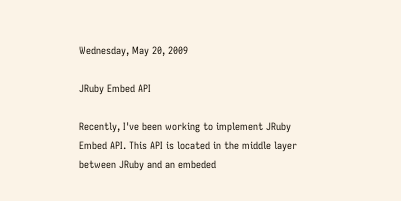Wednesday, May 20, 2009

JRuby Embed API

Recently, I've been working to implement JRuby Embed API. This API is located in the middle layer between JRuby and an embeded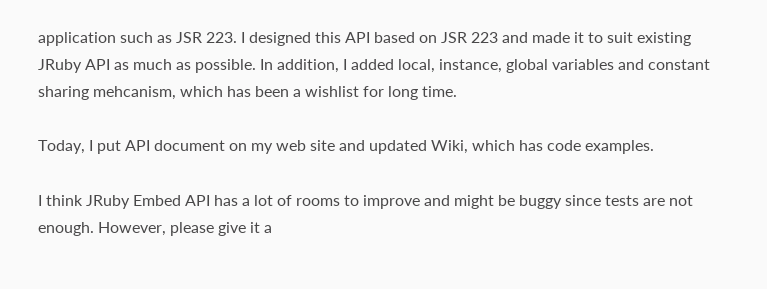application such as JSR 223. I designed this API based on JSR 223 and made it to suit existing JRuby API as much as possible. In addition, I added local, instance, global variables and constant sharing mehcanism, which has been a wishlist for long time.

Today, I put API document on my web site and updated Wiki, which has code examples.

I think JRuby Embed API has a lot of rooms to improve and might be buggy since tests are not enough. However, please give it a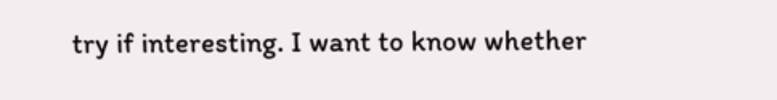try if interesting. I want to know whether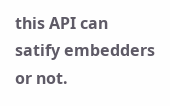this API can satify embedders or not.